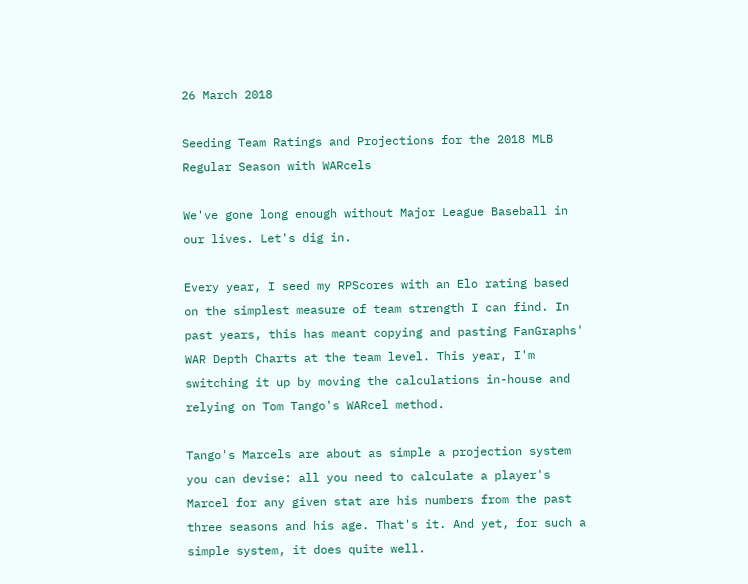26 March 2018

Seeding Team Ratings and Projections for the 2018 MLB Regular Season with WARcels

We've gone long enough without Major League Baseball in our lives. Let's dig in.

Every year, I seed my RPScores with an Elo rating based on the simplest measure of team strength I can find. In past years, this has meant copying and pasting FanGraphs' WAR Depth Charts at the team level. This year, I'm switching it up by moving the calculations in-house and relying on Tom Tango's WARcel method.

Tango's Marcels are about as simple a projection system you can devise: all you need to calculate a player's Marcel for any given stat are his numbers from the past three seasons and his age. That's it. And yet, for such a simple system, it does quite well.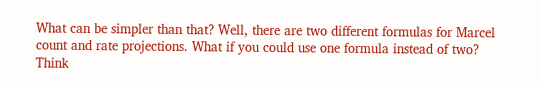What can be simpler than that? Well, there are two different formulas for Marcel count and rate projections. What if you could use one formula instead of two? Think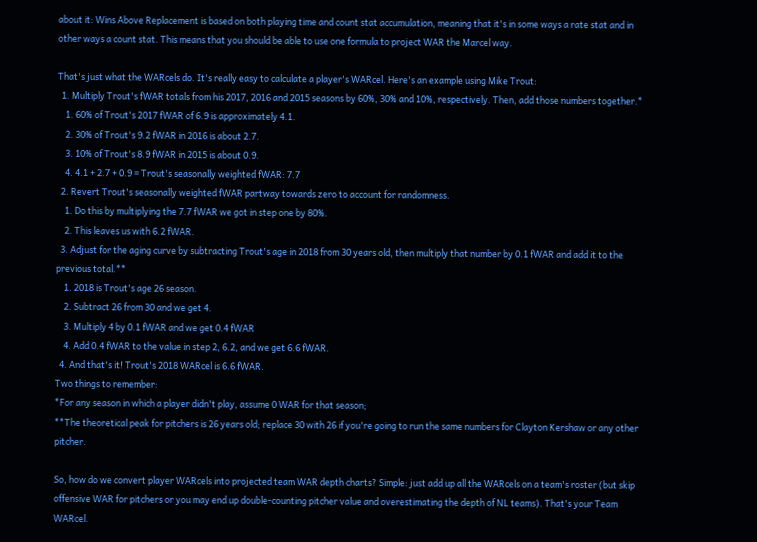about it: Wins Above Replacement is based on both playing time and count stat accumulation, meaning that it's in some ways a rate stat and in other ways a count stat. This means that you should be able to use one formula to project WAR the Marcel way.

That's just what the WARcels do. It's really easy to calculate a player's WARcel. Here's an example using Mike Trout:
  1. Multiply Trout's fWAR totals from his 2017, 2016 and 2015 seasons by 60%, 30% and 10%, respectively. Then, add those numbers together.*
    1. 60% of Trout's 2017 fWAR of 6.9 is approximately 4.1.
    2. 30% of Trout's 9.2 fWAR in 2016 is about 2.7.
    3. 10% of Trout's 8.9 fWAR in 2015 is about 0.9.
    4. 4.1 + 2.7 + 0.9 = Trout's seasonally weighted fWAR: 7.7
  2. Revert Trout's seasonally weighted fWAR partway towards zero to account for randomness.
    1. Do this by multiplying the 7.7 fWAR we got in step one by 80%.
    2. This leaves us with 6.2 fWAR.
  3. Adjust for the aging curve by subtracting Trout's age in 2018 from 30 years old, then multiply that number by 0.1 fWAR and add it to the previous total.**
    1. 2018 is Trout's age 26 season.
    2. Subtract 26 from 30 and we get 4.
    3. Multiply 4 by 0.1 fWAR and we get 0.4 fWAR
    4. Add 0.4 fWAR to the value in step 2, 6.2, and we get 6.6 fWAR.
  4. And that's it! Trout's 2018 WARcel is 6.6 fWAR.
Two things to remember:
*For any season in which a player didn't play, assume 0 WAR for that season;
**The theoretical peak for pitchers is 26 years old; replace 30 with 26 if you're going to run the same numbers for Clayton Kershaw or any other pitcher.

So, how do we convert player WARcels into projected team WAR depth charts? Simple: just add up all the WARcels on a team's roster (but skip offensive WAR for pitchers or you may end up double-counting pitcher value and overestimating the depth of NL teams). That's your Team WARcel.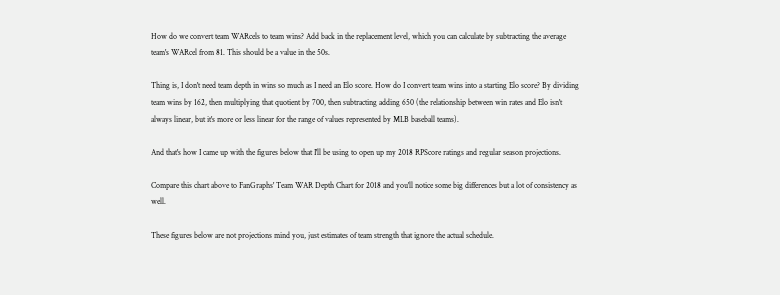How do we convert team WARcels to team wins? Add back in the replacement level, which you can calculate by subtracting the average team's WARcel from 81. This should be a value in the 50s.

Thing is, I don't need team depth in wins so much as I need an Elo score. How do I convert team wins into a starting Elo score? By dividing team wins by 162, then multiplying that quotient by 700, then subtracting adding 650 (the relationship between win rates and Elo isn't always linear, but it's more or less linear for the range of values represented by MLB baseball teams).

And that's how I came up with the figures below that I'll be using to open up my 2018 RPScore ratings and regular season projections.

Compare this chart above to FanGraphs' Team WAR Depth Chart for 2018 and you'll notice some big differences but a lot of consistency as well.

These figures below are not projections mind you, just estimates of team strength that ignore the actual schedule.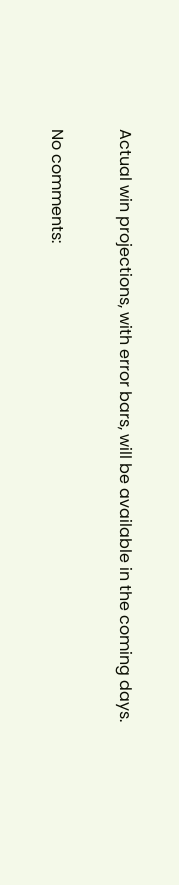Actual win projections, with error bars, will be available in the coming days.

No comments: